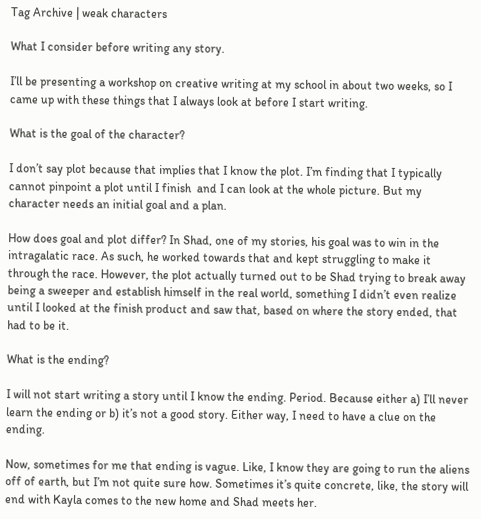Tag Archive | weak characters

What I consider before writing any story.

I’ll be presenting a workshop on creative writing at my school in about two weeks, so I came up with these things that I always look at before I start writing.

What is the goal of the character?

I don’t say plot because that implies that I know the plot. I’m finding that I typically cannot pinpoint a plot until I finish  and I can look at the whole picture. But my character needs an initial goal and a plan.

How does goal and plot differ? In Shad, one of my stories, his goal was to win in the intragalatic race. As such, he worked towards that and kept struggling to make it through the race. However, the plot actually turned out to be Shad trying to break away being a sweeper and establish himself in the real world, something I didn’t even realize until I looked at the finish product and saw that, based on where the story ended, that had to be it.

What is the ending?

I will not start writing a story until I know the ending. Period. Because either a) I’ll never learn the ending or b) it’s not a good story. Either way, I need to have a clue on the ending.

Now, sometimes for me that ending is vague. Like, I know they are going to run the aliens off of earth, but I’m not quite sure how. Sometimes it’s quite concrete, like, the story will end with Kayla comes to the new home and Shad meets her.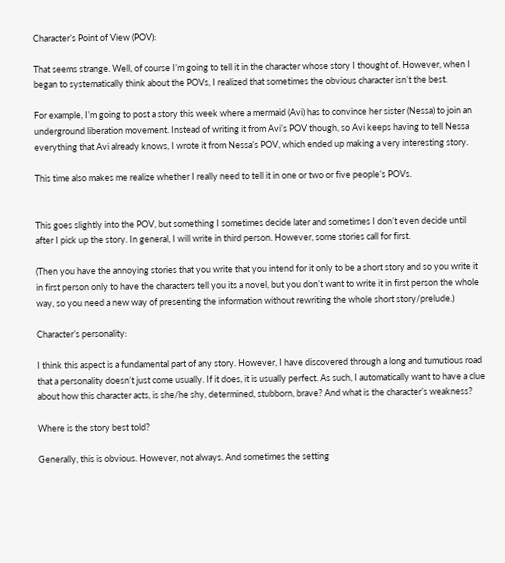Character’s Point of View (POV):

That seems strange. Well, of course I’m going to tell it in the character whose story I thought of. However, when I began to systematically think about the POVs, I realized that sometimes the obvious character isn’t the best.

For example, I’m going to post a story this week where a mermaid (Avi) has to convince her sister (Nessa) to join an underground liberation movement. Instead of writing it from Avi’s POV though, so Avi keeps having to tell Nessa everything that Avi already knows, I wrote it from Nessa’s POV, which ended up making a very interesting story.

This time also makes me realize whether I really need to tell it in one or two or five people’s POVs.


This goes slightly into the POV, but something I sometimes decide later and sometimes I don’t even decide until after I pick up the story. In general, I will write in third person. However, some stories call for first.

(Then you have the annoying stories that you write that you intend for it only to be a short story and so you write it in first person only to have the characters tell you its a novel, but you don’t want to write it in first person the whole way, so you need a new way of presenting the information without rewriting the whole short story/prelude.)

Character’s personality:

I think this aspect is a fundamental part of any story. However, I have discovered through a long and tumutious road that a personality doesn’t just come usually. If it does, it is usually perfect. As such, I automatically want to have a clue about how this character acts, is she/he shy, determined, stubborn, brave? And what is the character’s weakness?

Where is the story best told?

Generally, this is obvious. However, not always. And sometimes the setting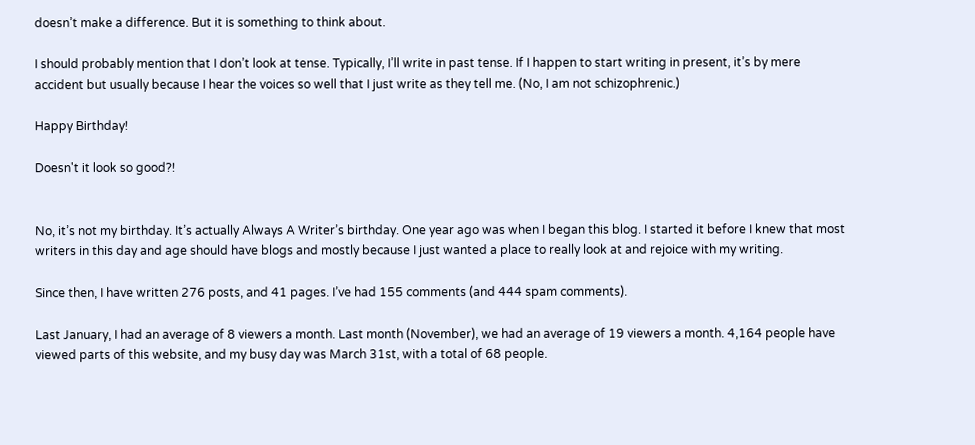doesn’t make a difference. But it is something to think about.

I should probably mention that I don’t look at tense. Typically, I’ll write in past tense. If I happen to start writing in present, it’s by mere accident but usually because I hear the voices so well that I just write as they tell me. (No, I am not schizophrenic.)

Happy Birthday!

Doesn't it look so good?!


No, it’s not my birthday. It’s actually Always A Writer’s birthday. One year ago was when I began this blog. I started it before I knew that most writers in this day and age should have blogs and mostly because I just wanted a place to really look at and rejoice with my writing.

Since then, I have written 276 posts, and 41 pages. I’ve had 155 comments (and 444 spam comments).

Last January, I had an average of 8 viewers a month. Last month (November), we had an average of 19 viewers a month. 4,164 people have viewed parts of this website, and my busy day was March 31st, with a total of 68 people.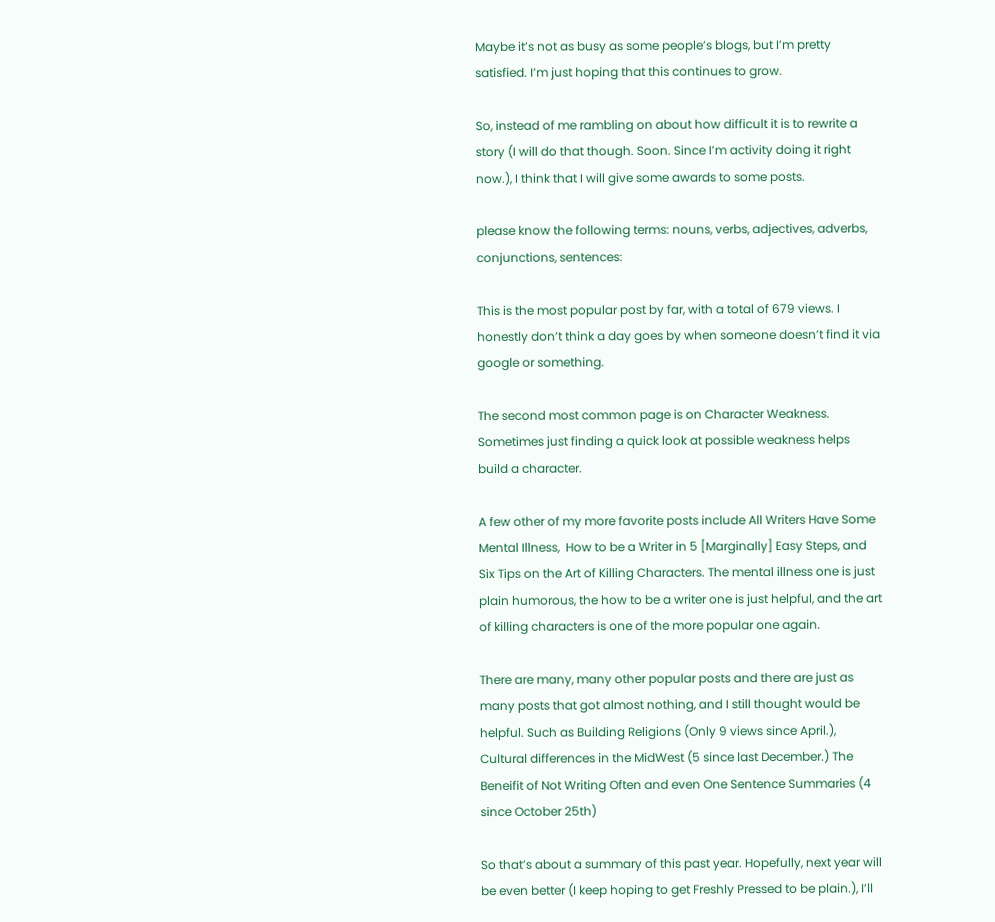Maybe it’s not as busy as some people’s blogs, but I’m pretty satisfied. I’m just hoping that this continues to grow.

So, instead of me rambling on about how difficult it is to rewrite a story (I will do that though. Soon. Since I’m activity doing it right now.), I think that I will give some awards to some posts.

please know the following terms: nouns, verbs, adjectives, adverbs, conjunctions, sentences:

This is the most popular post by far, with a total of 679 views. I honestly don’t think a day goes by when someone doesn’t find it via google or something.

The second most common page is on Character Weakness. Sometimes just finding a quick look at possible weakness helps build a character.

A few other of my more favorite posts include All Writers Have Some Mental Illness,  How to be a Writer in 5 [Marginally] Easy Steps, and Six Tips on the Art of Killing Characters. The mental illness one is just plain humorous, the how to be a writer one is just helpful, and the art of killing characters is one of the more popular one again.

There are many, many other popular posts and there are just as many posts that got almost nothing, and I still thought would be helpful. Such as Building Religions (Only 9 views since April.), Cultural differences in the MidWest (5 since last December.) The Beneifit of Not Writing Often and even One Sentence Summaries (4 since October 25th)

So that’s about a summary of this past year. Hopefully, next year will be even better (I keep hoping to get Freshly Pressed to be plain.), I’ll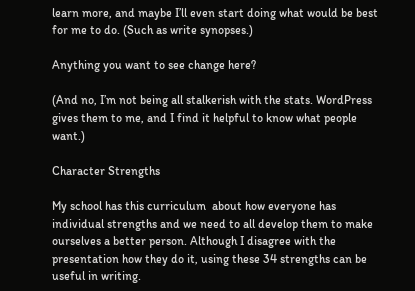learn more, and maybe I’ll even start doing what would be best for me to do. (Such as write synopses.)

Anything you want to see change here?

(And no, I’m not being all stalkerish with the stats. WordPress gives them to me, and I find it helpful to know what people want.)

Character Strengths

My school has this curriculum  about how everyone has individual strengths and we need to all develop them to make ourselves a better person. Although I disagree with the presentation how they do it, using these 34 strengths can be useful in writing.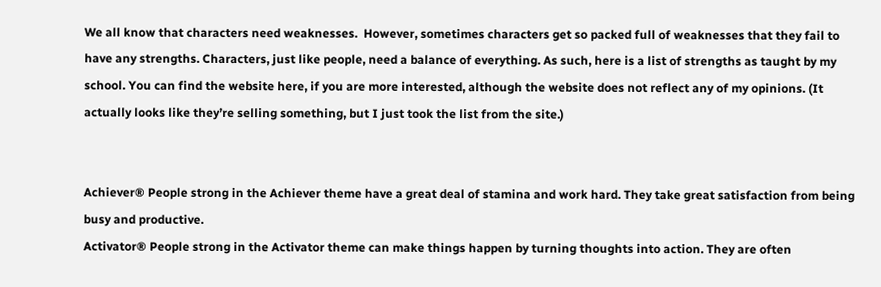We all know that characters need weaknesses.  However, sometimes characters get so packed full of weaknesses that they fail to have any strengths. Characters, just like people, need a balance of everything. As such, here is a list of strengths as taught by my school. You can find the website here, if you are more interested, although the website does not reflect any of my opinions. (It actually looks like they’re selling something, but I just took the list from the site.)


Achiever® People strong in the Achiever theme have a great deal of stamina and work hard. They take great satisfaction from being busy and productive.
Activator® People strong in the Activator theme can make things happen by turning thoughts into action. They are often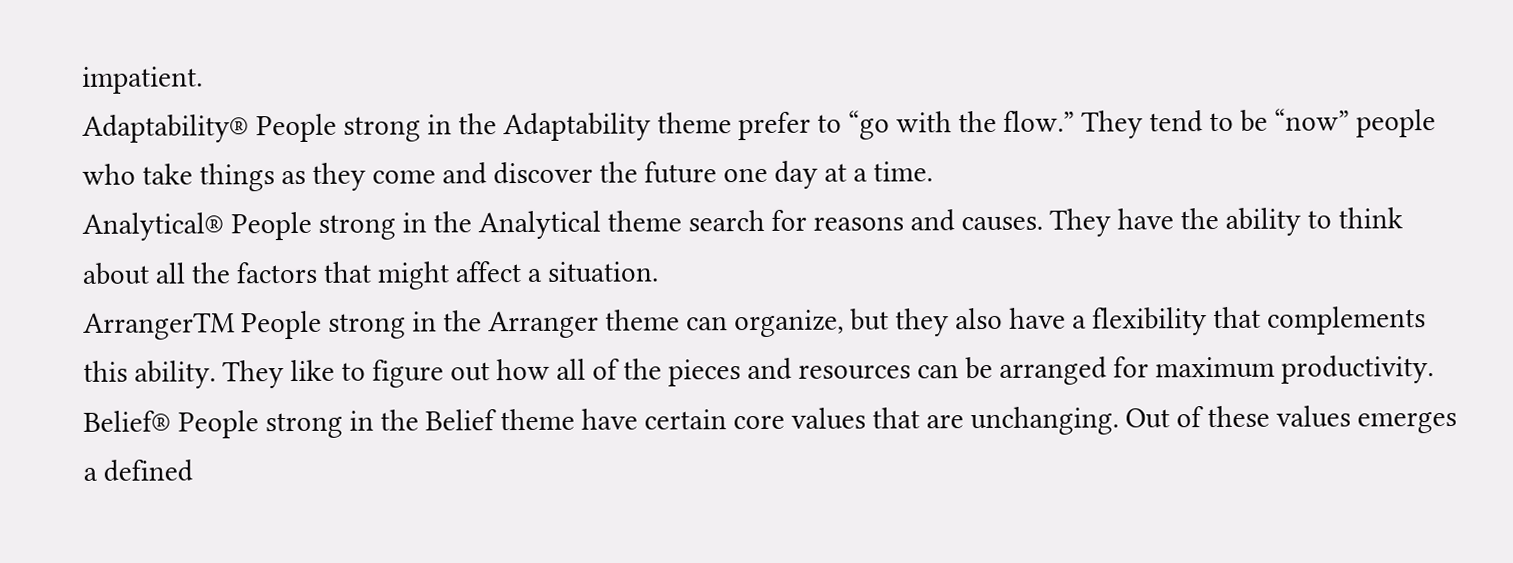impatient.
Adaptability® People strong in the Adaptability theme prefer to “go with the flow.” They tend to be “now” people who take things as they come and discover the future one day at a time.
Analytical® People strong in the Analytical theme search for reasons and causes. They have the ability to think about all the factors that might affect a situation.
ArrangerTM People strong in the Arranger theme can organize, but they also have a flexibility that complements this ability. They like to figure out how all of the pieces and resources can be arranged for maximum productivity.
Belief® People strong in the Belief theme have certain core values that are unchanging. Out of these values emerges a defined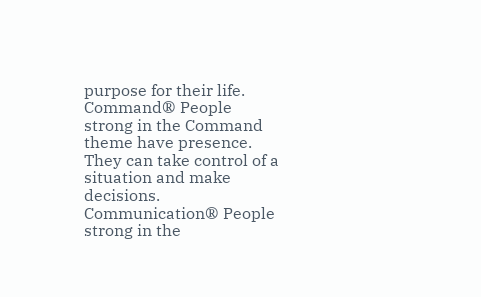purpose for their life.
Command® People strong in the Command theme have presence. They can take control of a situation and make decisions.
Communication® People strong in the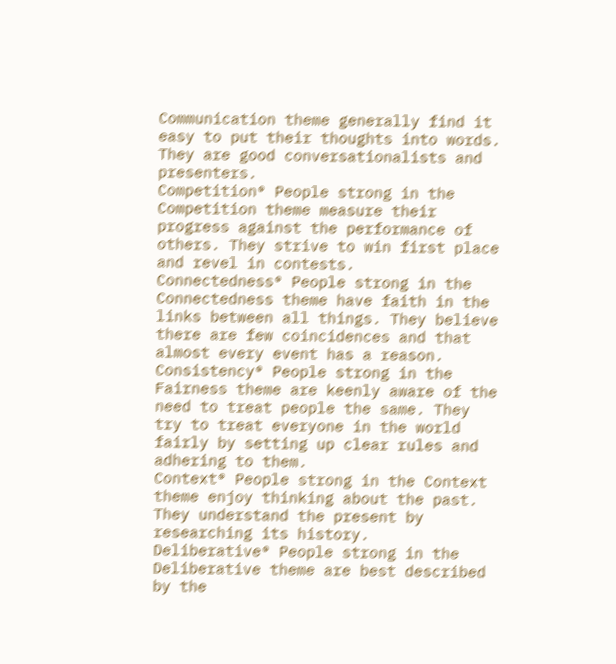Communication theme generally find it easy to put their thoughts into words. They are good conversationalists and presenters.
Competition® People strong in the Competition theme measure their progress against the performance of others. They strive to win first place and revel in contests.
Connectedness® People strong in the Connectedness theme have faith in the links between all things. They believe there are few coincidences and that almost every event has a reason.
Consistency® People strong in the Fairness theme are keenly aware of the need to treat people the same. They try to treat everyone in the world fairly by setting up clear rules and adhering to them.
Context® People strong in the Context theme enjoy thinking about the past. They understand the present by researching its history.
Deliberative® People strong in the Deliberative theme are best described by the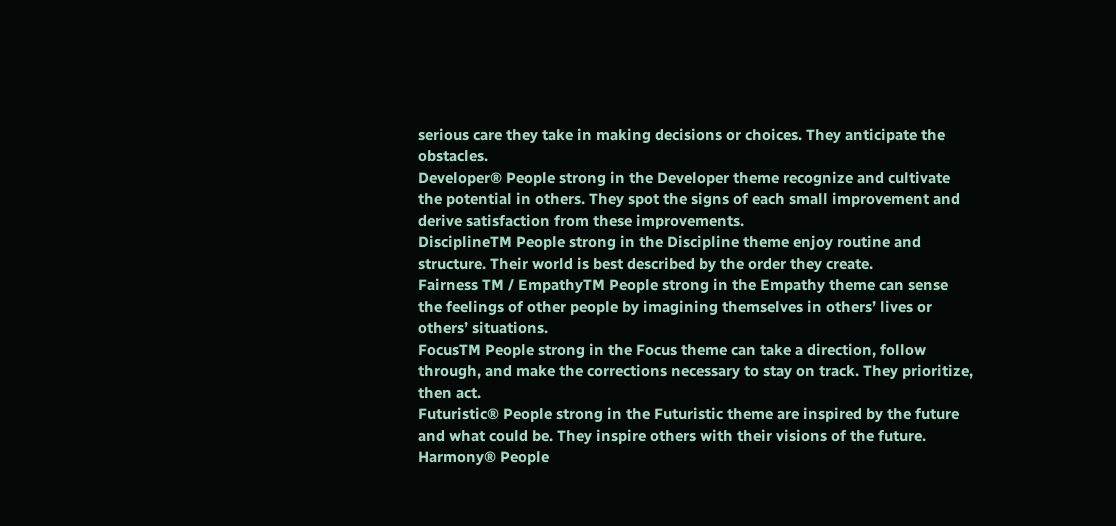serious care they take in making decisions or choices. They anticipate the obstacles.
Developer® People strong in the Developer theme recognize and cultivate the potential in others. They spot the signs of each small improvement and derive satisfaction from these improvements.
DisciplineTM People strong in the Discipline theme enjoy routine and structure. Their world is best described by the order they create.
Fairness TM / EmpathyTM People strong in the Empathy theme can sense the feelings of other people by imagining themselves in others’ lives or others’ situations.
FocusTM People strong in the Focus theme can take a direction, follow through, and make the corrections necessary to stay on track. They prioritize, then act.
Futuristic® People strong in the Futuristic theme are inspired by the future and what could be. They inspire others with their visions of the future.
Harmony® People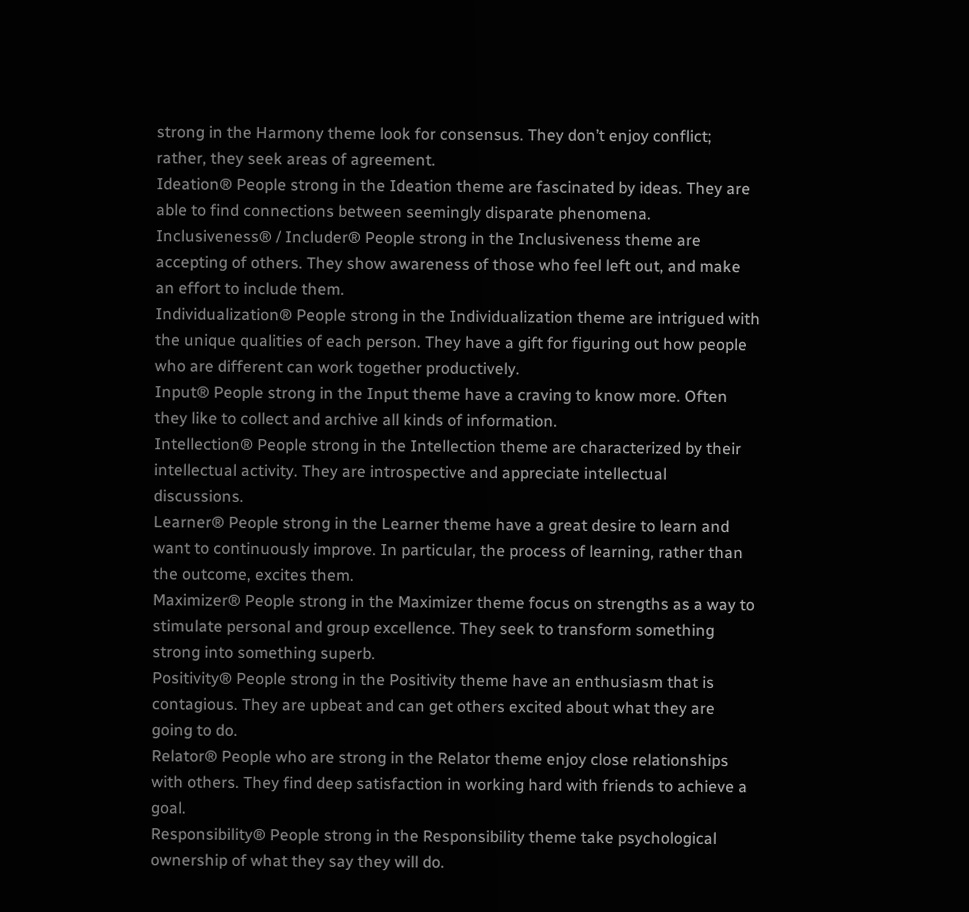strong in the Harmony theme look for consensus. They don’t enjoy conflict; rather, they seek areas of agreement.
Ideation® People strong in the Ideation theme are fascinated by ideas. They are able to find connections between seemingly disparate phenomena.
Inclusiveness® / Includer® People strong in the Inclusiveness theme are accepting of others. They show awareness of those who feel left out, and make an effort to include them.
Individualization® People strong in the Individualization theme are intrigued with the unique qualities of each person. They have a gift for figuring out how people who are different can work together productively.
Input® People strong in the Input theme have a craving to know more. Often they like to collect and archive all kinds of information.
Intellection® People strong in the Intellection theme are characterized by their intellectual activity. They are introspective and appreciate intellectual discussions.
Learner® People strong in the Learner theme have a great desire to learn and want to continuously improve. In particular, the process of learning, rather than the outcome, excites them.
Maximizer® People strong in the Maximizer theme focus on strengths as a way to stimulate personal and group excellence. They seek to transform something strong into something superb.
Positivity® People strong in the Positivity theme have an enthusiasm that is contagious. They are upbeat and can get others excited about what they are going to do.
Relator® People who are strong in the Relator theme enjoy close relationships with others. They find deep satisfaction in working hard with friends to achieve a goal.
Responsibility® People strong in the Responsibility theme take psychological ownership of what they say they will do.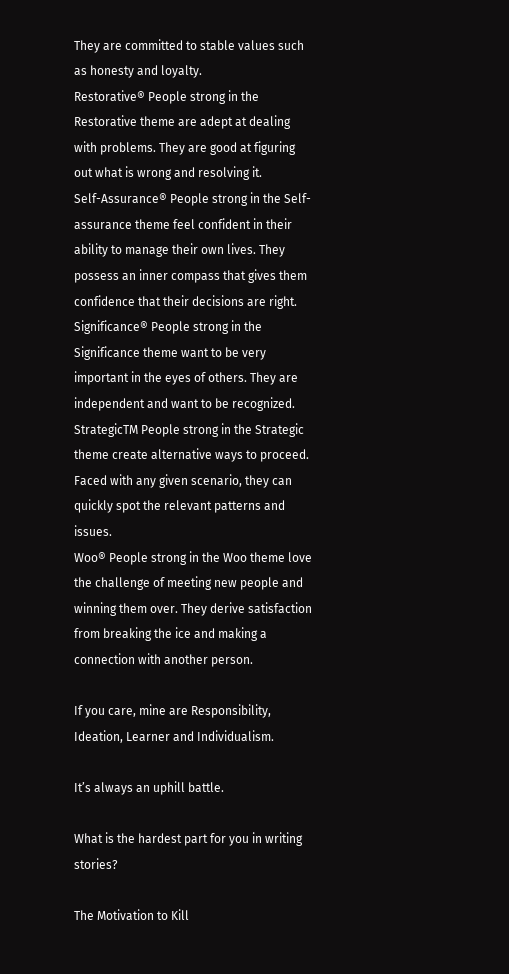They are committed to stable values such as honesty and loyalty.
Restorative® People strong in the Restorative theme are adept at dealing with problems. They are good at figuring out what is wrong and resolving it.
Self-Assurance® People strong in the Self-assurance theme feel confident in their ability to manage their own lives. They possess an inner compass that gives them confidence that their decisions are right.
Significance® People strong in the Significance theme want to be very important in the eyes of others. They are independent and want to be recognized.
StrategicTM People strong in the Strategic theme create alternative ways to proceed. Faced with any given scenario, they can quickly spot the relevant patterns and issues.
Woo® People strong in the Woo theme love the challenge of meeting new people and winning them over. They derive satisfaction from breaking the ice and making a connection with another person.

If you care, mine are Responsibility, Ideation, Learner and Individualism.

It’s always an uphill battle.

What is the hardest part for you in writing stories?

The Motivation to Kill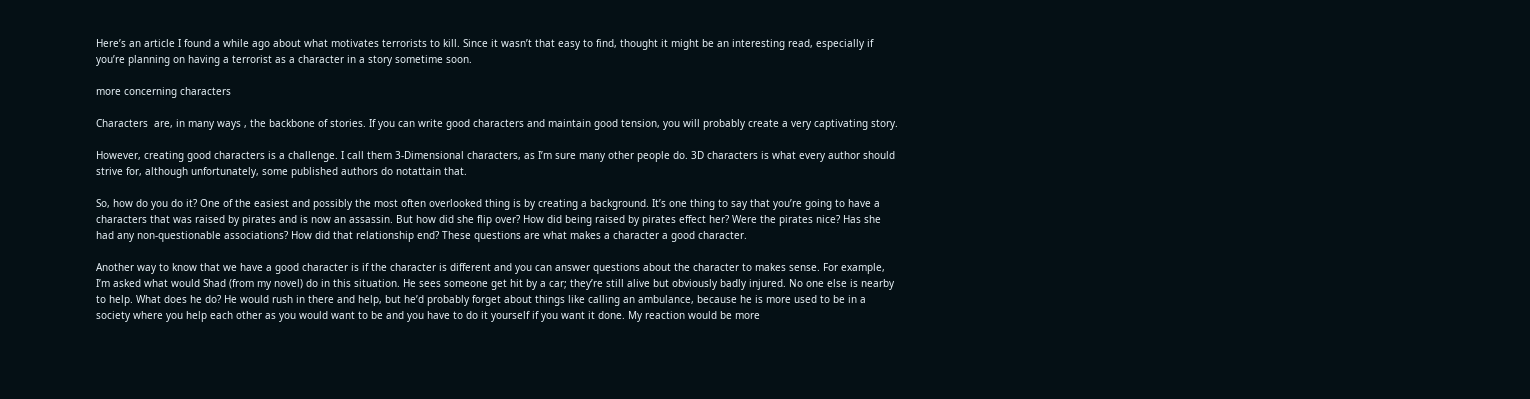Here’s an article I found a while ago about what motivates terrorists to kill. Since it wasn’t that easy to find, thought it might be an interesting read, especially if you’re planning on having a terrorist as a character in a story sometime soon.

more concerning characters

Characters  are, in many ways , the backbone of stories. If you can write good characters and maintain good tension, you will probably create a very captivating story.

However, creating good characters is a challenge. I call them 3-Dimensional characters, as I’m sure many other people do. 3D characters is what every author should strive for, although unfortunately, some published authors do notattain that.

So, how do you do it? One of the easiest and possibly the most often overlooked thing is by creating a background. It’s one thing to say that you’re going to have a characters that was raised by pirates and is now an assassin. But how did she flip over? How did being raised by pirates effect her? Were the pirates nice? Has she had any non-questionable associations? How did that relationship end? These questions are what makes a character a good character.

Another way to know that we have a good character is if the character is different and you can answer questions about the character to makes sense. For example, I’m asked what would Shad (from my novel) do in this situation. He sees someone get hit by a car; they’re still alive but obviously badly injured. No one else is nearby to help. What does he do? He would rush in there and help, but he’d probably forget about things like calling an ambulance, because he is more used to be in a society where you help each other as you would want to be and you have to do it yourself if you want it done. My reaction would be more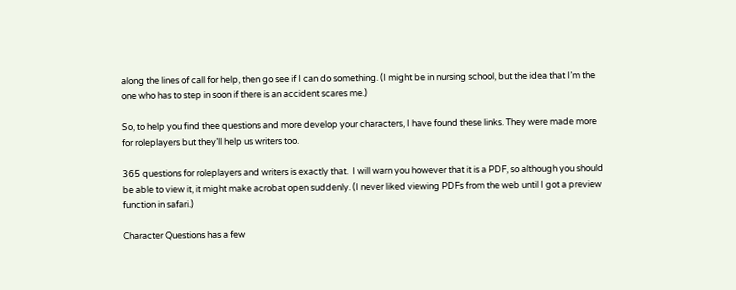along the lines of call for help, then go see if I can do something. (I might be in nursing school, but the idea that I’m the one who has to step in soon if there is an accident scares me.)

So, to help you find thee questions and more develop your characters, I have found these links. They were made more for roleplayers but they’ll help us writers too.

365 questions for roleplayers and writers is exactly that.  I will warn you however that it is a PDF, so although you should be able to view it, it might make acrobat open suddenly. (I never liked viewing PDFs from the web until I got a preview function in safari.)

Character Questions has a few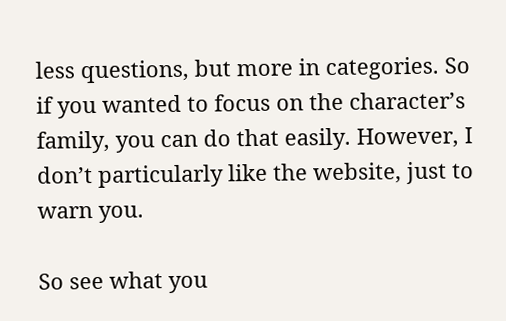less questions, but more in categories. So if you wanted to focus on the character’s family, you can do that easily. However, I don’t particularly like the website, just to warn you.

So see what you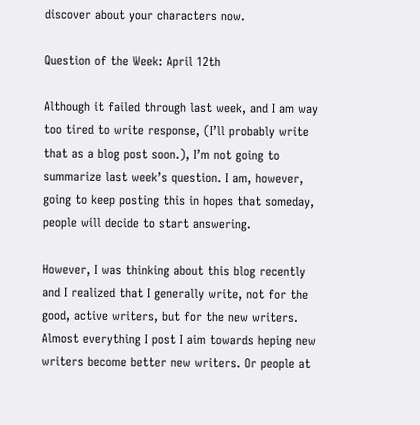discover about your characters now.

Question of the Week: April 12th

Although it failed through last week, and I am way too tired to write response, (I’ll probably write that as a blog post soon.), I’m not going to summarize last week’s question. I am, however, going to keep posting this in hopes that someday, people will decide to start answering.

However, I was thinking about this blog recently and I realized that I generally write, not for the good, active writers, but for the new writers. Almost everything I post I aim towards heping new writers become better new writers. Or people at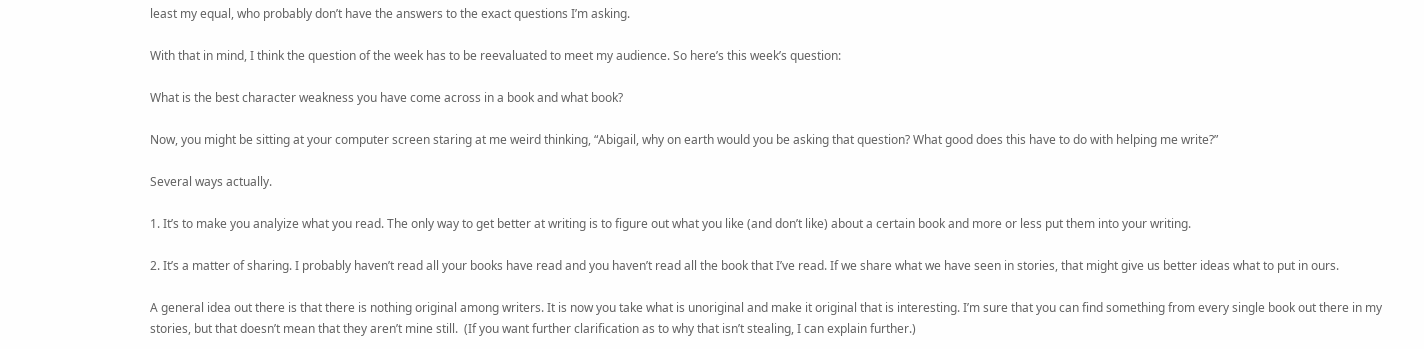least my equal, who probably don’t have the answers to the exact questions I’m asking.

With that in mind, I think the question of the week has to be reevaluated to meet my audience. So here’s this week’s question:

What is the best character weakness you have come across in a book and what book?

Now, you might be sitting at your computer screen staring at me weird thinking, “Abigail, why on earth would you be asking that question? What good does this have to do with helping me write?”

Several ways actually.

1. It’s to make you analyize what you read. The only way to get better at writing is to figure out what you like (and don’t like) about a certain book and more or less put them into your writing.

2. It’s a matter of sharing. I probably haven’t read all your books have read and you haven’t read all the book that I’ve read. If we share what we have seen in stories, that might give us better ideas what to put in ours.

A general idea out there is that there is nothing original among writers. It is now you take what is unoriginal and make it original that is interesting. I’m sure that you can find something from every single book out there in my stories, but that doesn’t mean that they aren’t mine still.  (If you want further clarification as to why that isn’t stealing, I can explain further.)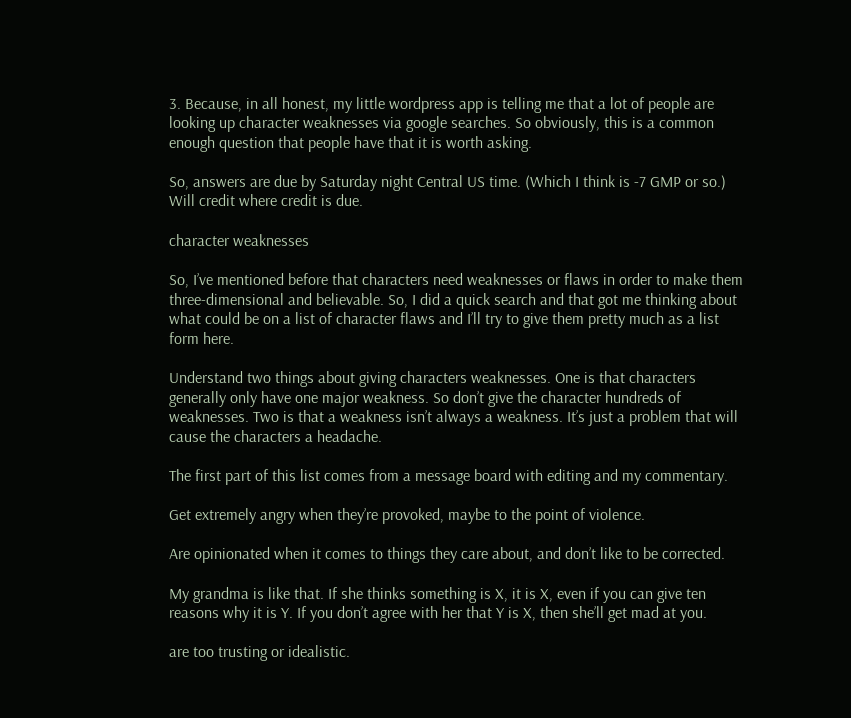3. Because, in all honest, my little wordpress app is telling me that a lot of people are looking up character weaknesses via google searches. So obviously, this is a common enough question that people have that it is worth asking.

So, answers are due by Saturday night Central US time. (Which I think is -7 GMP or so.) Will credit where credit is due.

character weaknesses

So, I’ve mentioned before that characters need weaknesses or flaws in order to make them three-dimensional and believable. So, I did a quick search and that got me thinking about what could be on a list of character flaws and I’ll try to give them pretty much as a list form here.

Understand two things about giving characters weaknesses. One is that characters generally only have one major weakness. So don’t give the character hundreds of weaknesses. Two is that a weakness isn’t always a weakness. It’s just a problem that will cause the characters a headache.

The first part of this list comes from a message board with editing and my commentary.

Get extremely angry when they’re provoked, maybe to the point of violence.

Are opinionated when it comes to things they care about, and don’t like to be corrected.

My grandma is like that. If she thinks something is X, it is X, even if you can give ten reasons why it is Y. If you don’t agree with her that Y is X, then she’ll get mad at you.

are too trusting or idealistic.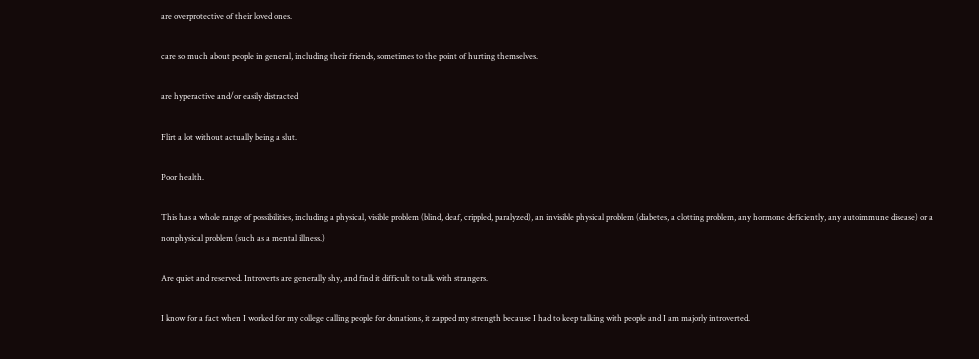are overprotective of their loved ones.

care so much about people in general, including their friends, sometimes to the point of hurting themselves.

are hyperactive and/or easily distracted

Flirt a lot without actually being a slut.

Poor health.

This has a whole range of possibilities, including a physical, visible problem (blind, deaf, crippled, paralyzed), an invisible physical problem (diabetes, a clotting problem, any hormone deficiently, any autoimmune disease) or a nonphysical problem (such as a mental illness.)

Are quiet and reserved. Introverts are generally shy, and find it difficult to talk with strangers.

I know for a fact when I worked for my college calling people for donations, it zapped my strength because I had to keep talking with people and I am majorly introverted.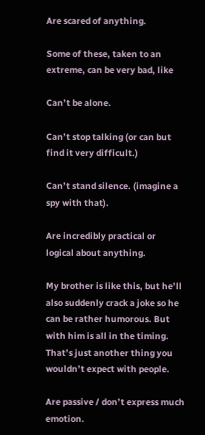Are scared of anything.

Some of these, taken to an extreme, can be very bad, like

Can’t be alone.

Can’t stop talking (or can but find it very difficult.)

Can’t stand silence. (imagine a spy with that).

Are incredibly practical or logical about anything.

My brother is like this, but he’ll also suddenly crack a joke so he can be rather humorous. But with him is all in the timing. That’s just another thing you wouldn’t expect with people.

Are passive / don’t express much emotion.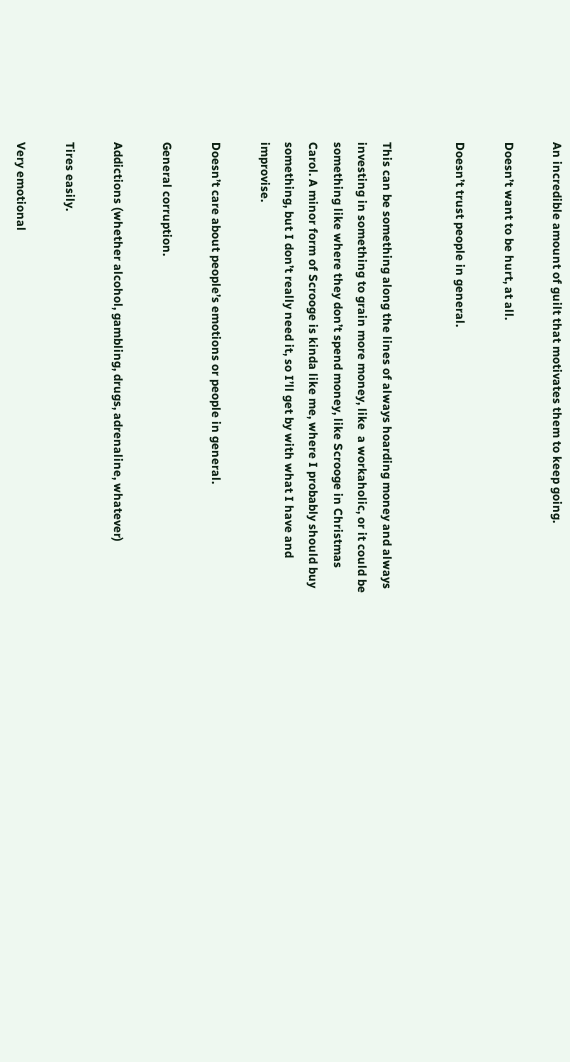An incredible amount of guilt that motivates them to keep going.

Doesn’t want to be hurt, at all.

Doesn’t trust people in general.


This can be something along the lines of always hoarding money and always investing in something to grain more money, like  a workaholic, or it could be  something like where they don’t spend money, like Scrooge in Christmas Carol. A minor form of Scrooge is kinda like me, where I probably should buy something, but I don’t really need it, so I’ll get by with what I have and improvise.

Doesn’t care about people’s emotions or people in general.

General corruption.

Addictions (whether alcohol, gambling, drugs, adrenaline, whatever)

Tires easily.

Very emotional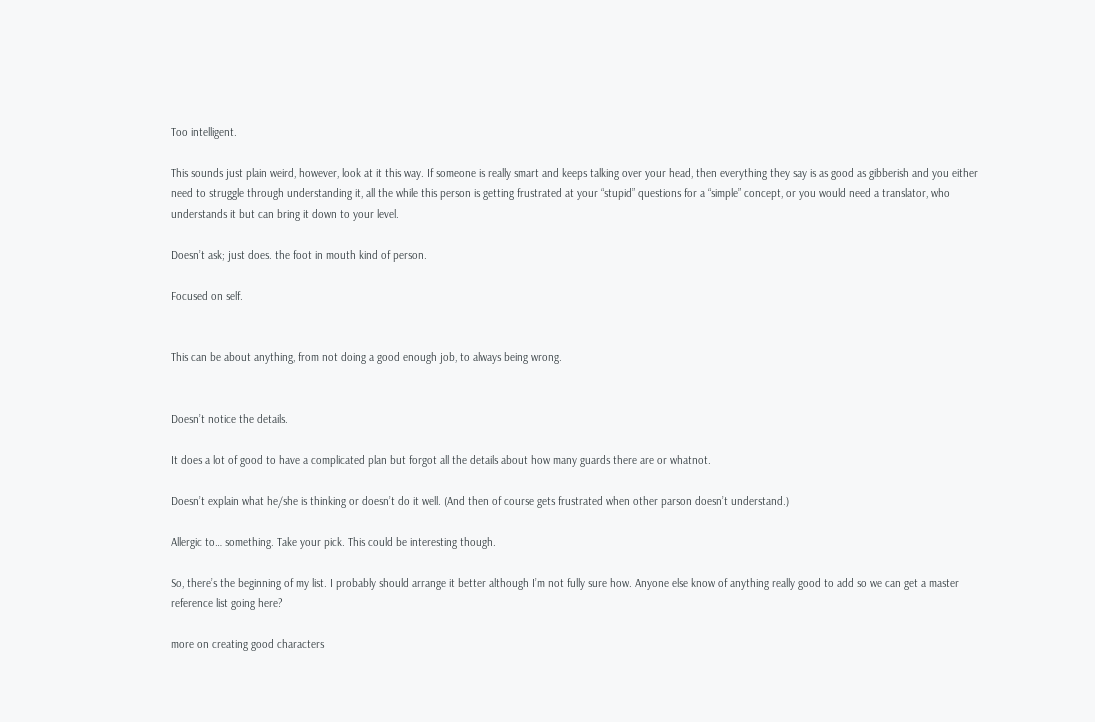Too intelligent.

This sounds just plain weird, however, look at it this way. If someone is really smart and keeps talking over your head, then everything they say is as good as gibberish and you either need to struggle through understanding it, all the while this person is getting frustrated at your “stupid” questions for a “simple” concept, or you would need a translator, who understands it but can bring it down to your level.

Doesn’t ask; just does. the foot in mouth kind of person.

Focused on self.


This can be about anything, from not doing a good enough job, to always being wrong.


Doesn’t notice the details.

It does a lot of good to have a complicated plan but forgot all the details about how many guards there are or whatnot.

Doesn’t explain what he/she is thinking or doesn’t do it well. (And then of course gets frustrated when other parson doesn’t understand.)

Allergic to… something. Take your pick. This could be interesting though.

So, there’s the beginning of my list. I probably should arrange it better although I’m not fully sure how. Anyone else know of anything really good to add so we can get a master reference list going here?

more on creating good characters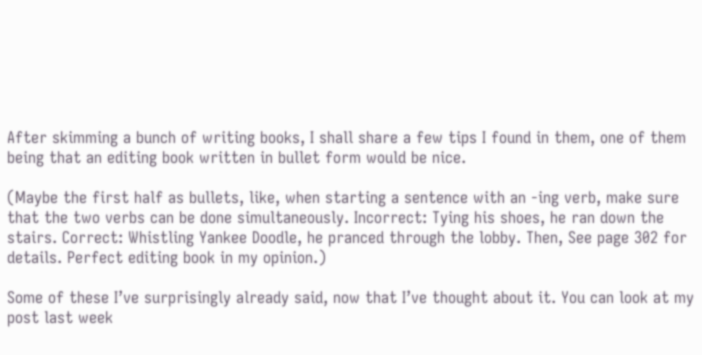After skimming a bunch of writing books, I shall share a few tips I found in them, one of them being that an editing book written in bullet form would be nice.

(Maybe the first half as bullets, like, when starting a sentence with an -ing verb, make sure that the two verbs can be done simultaneously. Incorrect: Tying his shoes, he ran down the stairs. Correct: Whistling Yankee Doodle, he pranced through the lobby. Then, See page 302 for details. Perfect editing book in my opinion.)

Some of these I’ve surprisingly already said, now that I’ve thought about it. You can look at my post last week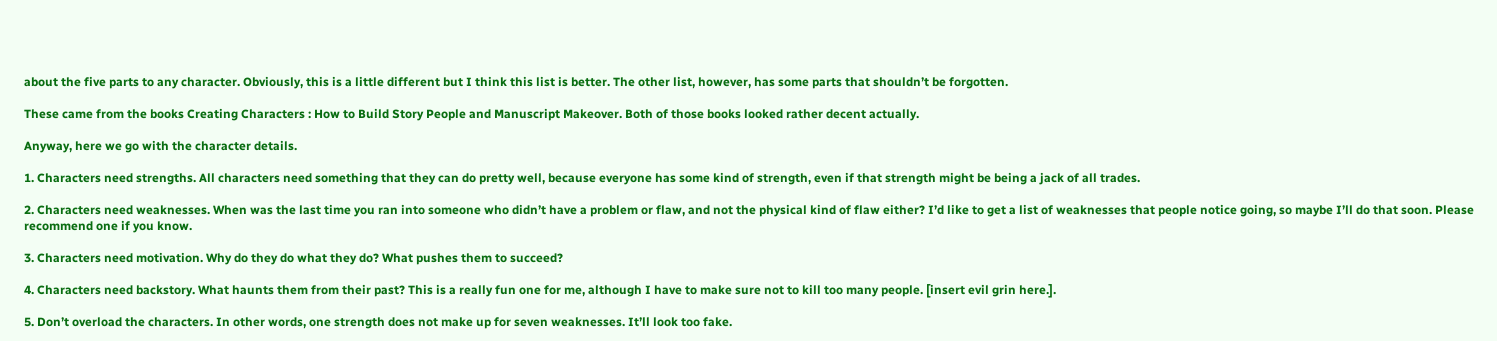about the five parts to any character. Obviously, this is a little different but I think this list is better. The other list, however, has some parts that shouldn’t be forgotten.

These came from the books Creating Characters : How to Build Story People and Manuscript Makeover. Both of those books looked rather decent actually.

Anyway, here we go with the character details.

1. Characters need strengths. All characters need something that they can do pretty well, because everyone has some kind of strength, even if that strength might be being a jack of all trades.

2. Characters need weaknesses. When was the last time you ran into someone who didn’t have a problem or flaw, and not the physical kind of flaw either? I’d like to get a list of weaknesses that people notice going, so maybe I’ll do that soon. Please recommend one if you know.

3. Characters need motivation. Why do they do what they do? What pushes them to succeed?

4. Characters need backstory. What haunts them from their past? This is a really fun one for me, although I have to make sure not to kill too many people. [insert evil grin here.].

5. Don’t overload the characters. In other words, one strength does not make up for seven weaknesses. It’ll look too fake.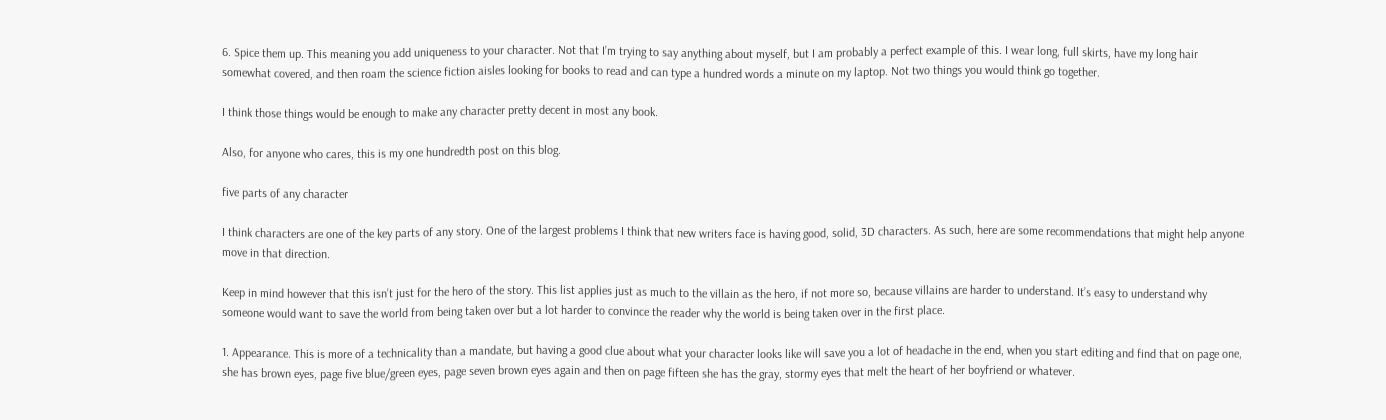6. Spice them up. This meaning you add uniqueness to your character. Not that I’m trying to say anything about myself, but I am probably a perfect example of this. I wear long, full skirts, have my long hair somewhat covered, and then roam the science fiction aisles looking for books to read and can type a hundred words a minute on my laptop. Not two things you would think go together.

I think those things would be enough to make any character pretty decent in most any book.

Also, for anyone who cares, this is my one hundredth post on this blog.

five parts of any character

I think characters are one of the key parts of any story. One of the largest problems I think that new writers face is having good, solid, 3D characters. As such, here are some recommendations that might help anyone move in that direction.

Keep in mind however that this isn’t just for the hero of the story. This list applies just as much to the villain as the hero, if not more so, because villains are harder to understand. It’s easy to understand why someone would want to save the world from being taken over but a lot harder to convince the reader why the world is being taken over in the first place.

1. Appearance. This is more of a technicality than a mandate, but having a good clue about what your character looks like will save you a lot of headache in the end, when you start editing and find that on page one, she has brown eyes, page five blue/green eyes, page seven brown eyes again and then on page fifteen she has the gray, stormy eyes that melt the heart of her boyfriend or whatever.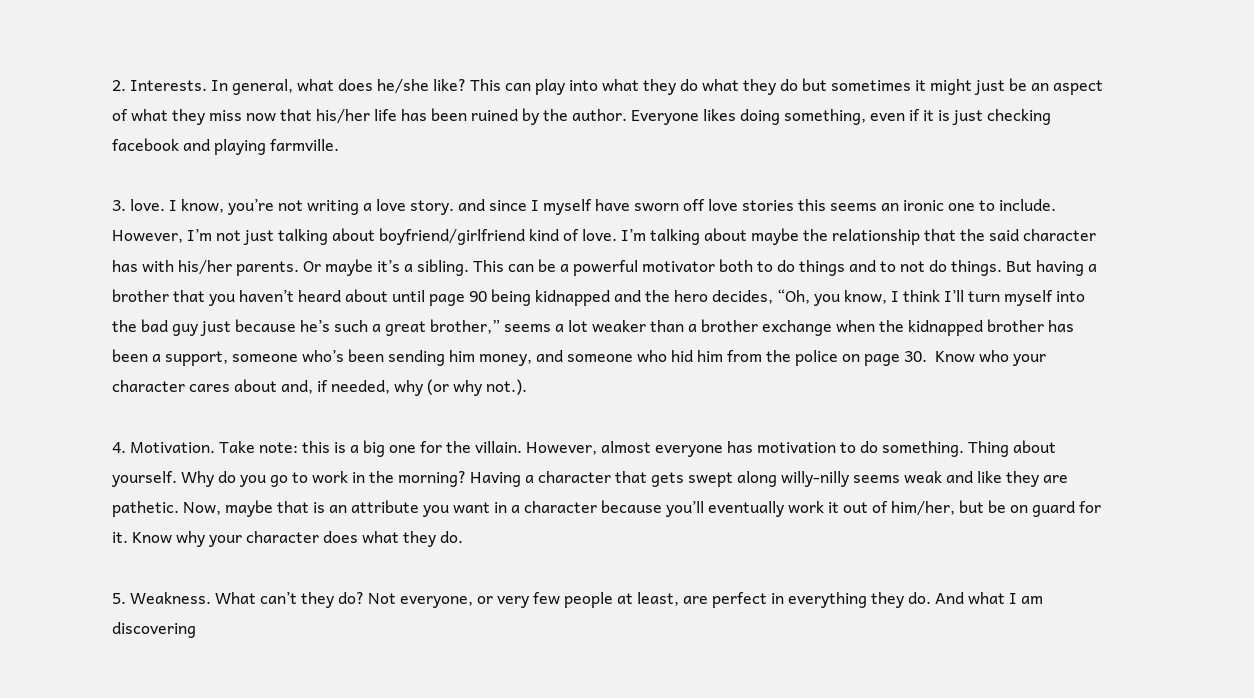2. Interests. In general, what does he/she like? This can play into what they do what they do but sometimes it might just be an aspect of what they miss now that his/her life has been ruined by the author. Everyone likes doing something, even if it is just checking facebook and playing farmville.

3. love. I know, you’re not writing a love story. and since I myself have sworn off love stories this seems an ironic one to include. However, I’m not just talking about boyfriend/girlfriend kind of love. I’m talking about maybe the relationship that the said character has with his/her parents. Or maybe it’s a sibling. This can be a powerful motivator both to do things and to not do things. But having a brother that you haven’t heard about until page 90 being kidnapped and the hero decides, “Oh, you know, I think I’ll turn myself into the bad guy just because he’s such a great brother,” seems a lot weaker than a brother exchange when the kidnapped brother has been a support, someone who’s been sending him money, and someone who hid him from the police on page 30.  Know who your character cares about and, if needed, why (or why not.).

4. Motivation. Take note: this is a big one for the villain. However, almost everyone has motivation to do something. Thing about yourself. Why do you go to work in the morning? Having a character that gets swept along willy-nilly seems weak and like they are pathetic. Now, maybe that is an attribute you want in a character because you’ll eventually work it out of him/her, but be on guard for it. Know why your character does what they do.

5. Weakness. What can’t they do? Not everyone, or very few people at least, are perfect in everything they do. And what I am discovering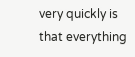very quickly is that everything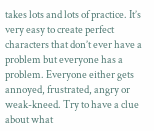takes lots and lots of practice. It’s very easy to create perfect characters that don’t ever have a problem but everyone has a problem. Everyone either gets annoyed, frustrated, angry or weak-kneed. Try to have a clue about what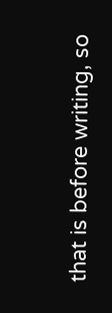that is before writing, so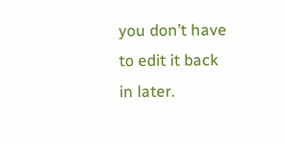you don’t have to edit it back in later.